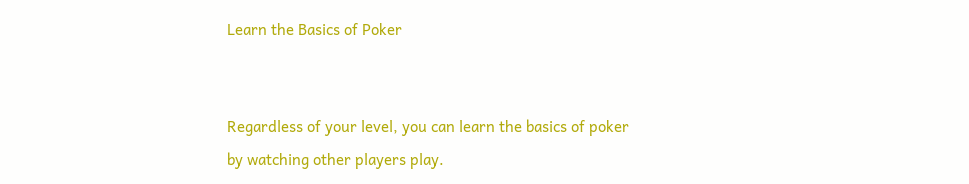Learn the Basics of Poker


Regardless of your level, you can learn the basics of poker by watching other players play.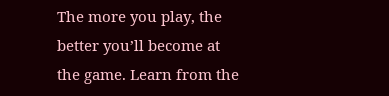The more you play, the better you’ll become at the game. Learn from the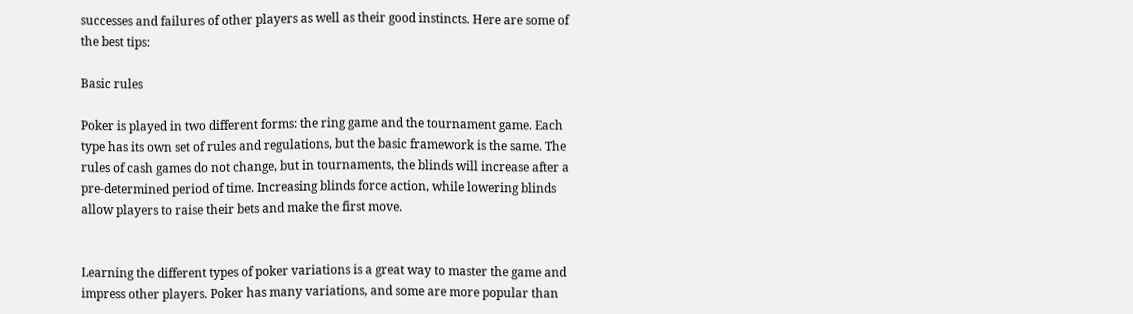successes and failures of other players as well as their good instincts. Here are some of the best tips:

Basic rules

Poker is played in two different forms: the ring game and the tournament game. Each type has its own set of rules and regulations, but the basic framework is the same. The rules of cash games do not change, but in tournaments, the blinds will increase after a pre-determined period of time. Increasing blinds force action, while lowering blinds allow players to raise their bets and make the first move.


Learning the different types of poker variations is a great way to master the game and impress other players. Poker has many variations, and some are more popular than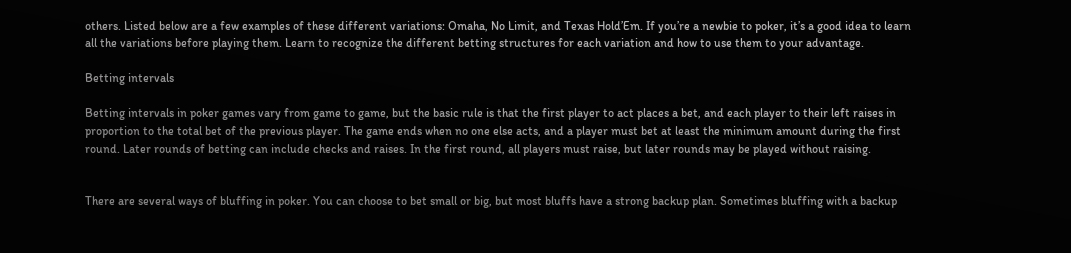others. Listed below are a few examples of these different variations: Omaha, No Limit, and Texas Hold’Em. If you’re a newbie to poker, it’s a good idea to learn all the variations before playing them. Learn to recognize the different betting structures for each variation and how to use them to your advantage.

Betting intervals

Betting intervals in poker games vary from game to game, but the basic rule is that the first player to act places a bet, and each player to their left raises in proportion to the total bet of the previous player. The game ends when no one else acts, and a player must bet at least the minimum amount during the first round. Later rounds of betting can include checks and raises. In the first round, all players must raise, but later rounds may be played without raising.


There are several ways of bluffing in poker. You can choose to bet small or big, but most bluffs have a strong backup plan. Sometimes bluffing with a backup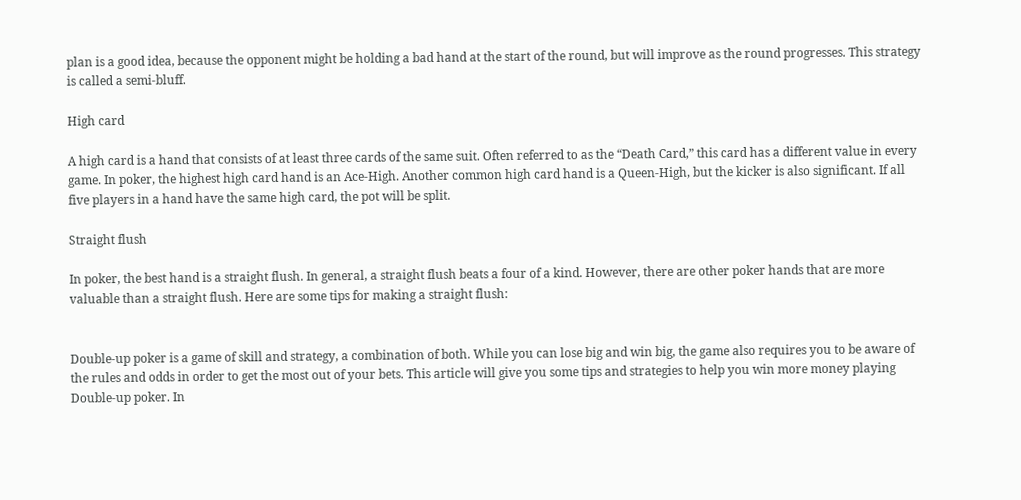plan is a good idea, because the opponent might be holding a bad hand at the start of the round, but will improve as the round progresses. This strategy is called a semi-bluff.

High card

A high card is a hand that consists of at least three cards of the same suit. Often referred to as the “Death Card,” this card has a different value in every game. In poker, the highest high card hand is an Ace-High. Another common high card hand is a Queen-High, but the kicker is also significant. If all five players in a hand have the same high card, the pot will be split.

Straight flush

In poker, the best hand is a straight flush. In general, a straight flush beats a four of a kind. However, there are other poker hands that are more valuable than a straight flush. Here are some tips for making a straight flush:


Double-up poker is a game of skill and strategy, a combination of both. While you can lose big and win big, the game also requires you to be aware of the rules and odds in order to get the most out of your bets. This article will give you some tips and strategies to help you win more money playing Double-up poker. In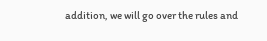addition, we will go over the rules and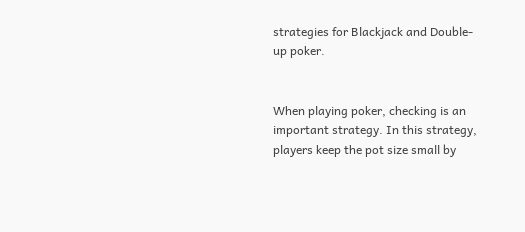strategies for Blackjack and Double-up poker.


When playing poker, checking is an important strategy. In this strategy, players keep the pot size small by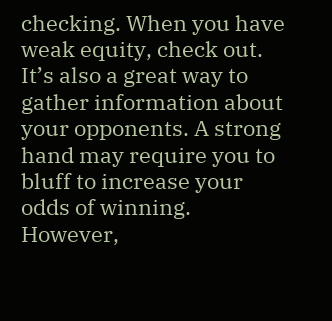checking. When you have weak equity, check out. It’s also a great way to gather information about your opponents. A strong hand may require you to bluff to increase your odds of winning. However,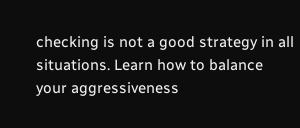checking is not a good strategy in all situations. Learn how to balance your aggressiveness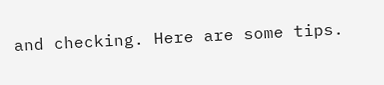and checking. Here are some tips.